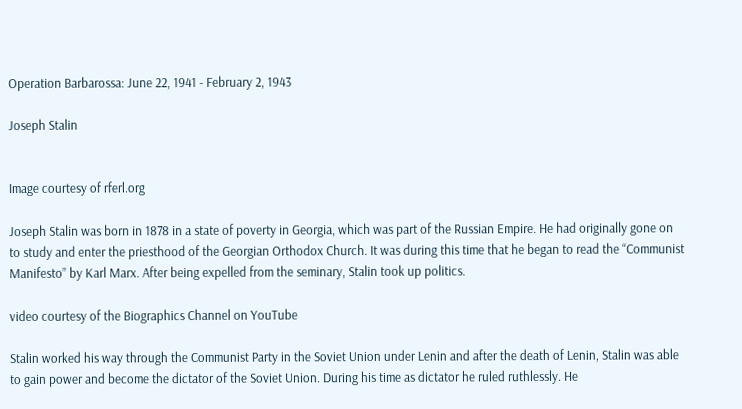Operation Barbarossa: June 22, 1941 - February 2, 1943

Joseph Stalin


Image courtesy of rferl.org

Joseph Stalin was born in 1878 in a state of poverty in Georgia, which was part of the Russian Empire. He had originally gone on to study and enter the priesthood of the Georgian Orthodox Church. It was during this time that he began to read the “Communist Manifesto” by Karl Marx. After being expelled from the seminary, Stalin took up politics.

video courtesy of the Biographics Channel on YouTube

Stalin worked his way through the Communist Party in the Soviet Union under Lenin and after the death of Lenin, Stalin was able to gain power and become the dictator of the Soviet Union. During his time as dictator he ruled ruthlessly. He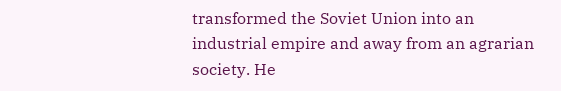transformed the Soviet Union into an industrial empire and away from an agrarian society. He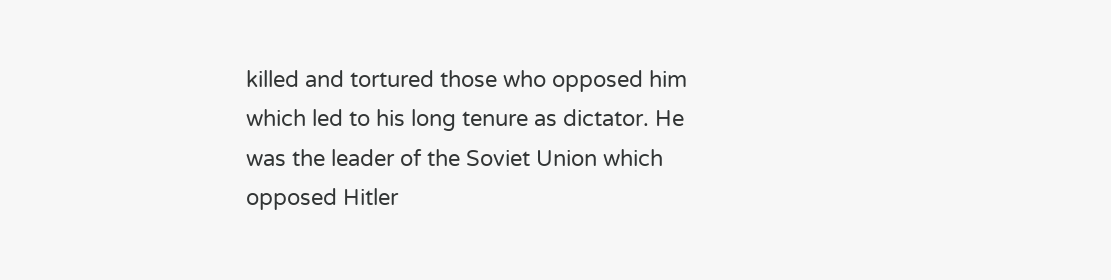killed and tortured those who opposed him which led to his long tenure as dictator. He was the leader of the Soviet Union which opposed Hitler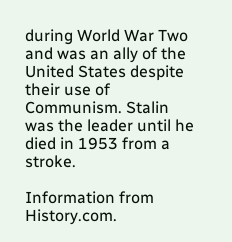during World War Two and was an ally of the United States despite their use of Communism. Stalin was the leader until he died in 1953 from a stroke.

Information from History.com.